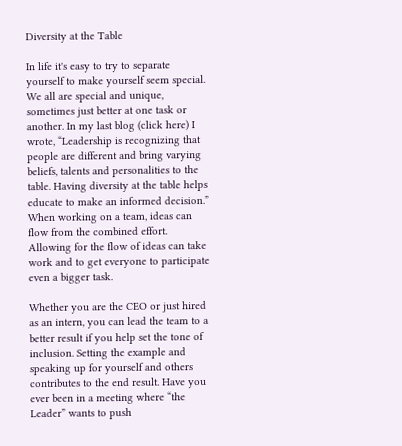Diversity at the Table

In life it's easy to try to separate yourself to make yourself seem special. We all are special and unique, sometimes just better at one task or another. In my last blog (click here) I wrote, “Leadership is recognizing that people are different and bring varying beliefs, talents and personalities to the table. Having diversity at the table helps educate to make an informed decision.” When working on a team, ideas can flow from the combined effort. Allowing for the flow of ideas can take work and to get everyone to participate even a bigger task.

Whether you are the CEO or just hired as an intern, you can lead the team to a better result if you help set the tone of inclusion. Setting the example and speaking up for yourself and others contributes to the end result. Have you ever been in a meeting where “the Leader” wants to push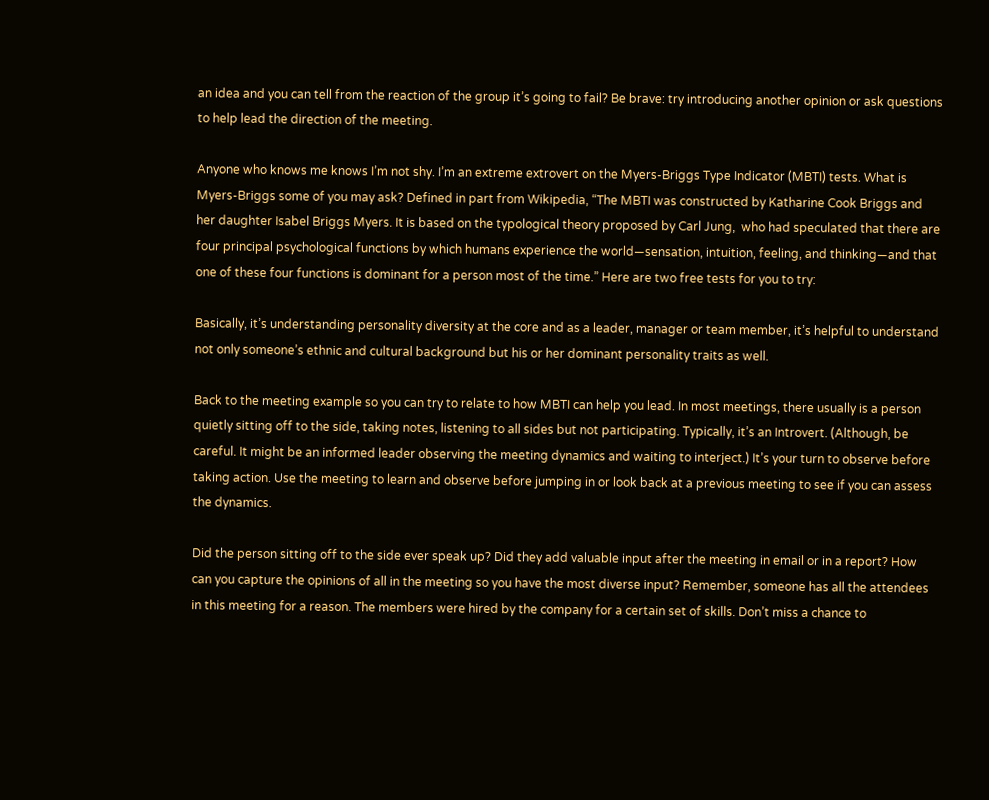an idea and you can tell from the reaction of the group it’s going to fail? Be brave: try introducing another opinion or ask questions to help lead the direction of the meeting.

Anyone who knows me knows I’m not shy. I’m an extreme extrovert on the Myers-Briggs Type Indicator (MBTI) tests. What is Myers-Briggs some of you may ask? Defined in part from Wikipedia, “The MBTI was constructed by Katharine Cook Briggs and her daughter Isabel Briggs Myers. It is based on the typological theory proposed by Carl Jung,  who had speculated that there are four principal psychological functions by which humans experience the world—sensation, intuition, feeling, and thinking—and that one of these four functions is dominant for a person most of the time.” Here are two free tests for you to try:

Basically, it’s understanding personality diversity at the core and as a leader, manager or team member, it’s helpful to understand not only someone’s ethnic and cultural background but his or her dominant personality traits as well.

Back to the meeting example so you can try to relate to how MBTI can help you lead. In most meetings, there usually is a person quietly sitting off to the side, taking notes, listening to all sides but not participating. Typically, it’s an Introvert. (Although, be careful. It might be an informed leader observing the meeting dynamics and waiting to interject.) It’s your turn to observe before taking action. Use the meeting to learn and observe before jumping in or look back at a previous meeting to see if you can assess the dynamics.

Did the person sitting off to the side ever speak up? Did they add valuable input after the meeting in email or in a report? How can you capture the opinions of all in the meeting so you have the most diverse input? Remember, someone has all the attendees in this meeting for a reason. The members were hired by the company for a certain set of skills. Don’t miss a chance to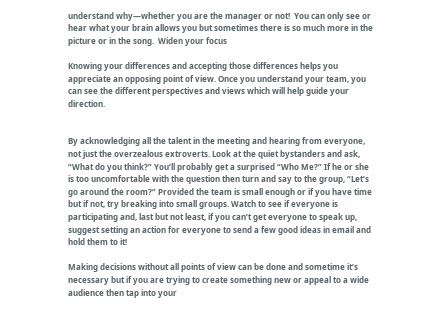understand why—whether you are the manager or not!  You can only see or hear what your brain allows you but sometimes there is so much more in the picture or in the song.  Widen your focus

Knowing your differences and accepting those differences helps you appreciate an opposing point of view. Once you understand your team, you can see the different perspectives and views which will help guide your direction.


By acknowledging all the talent in the meeting and hearing from everyone, not just the overzealous extroverts. Look at the quiet bystanders and ask, “What do you think?” You’ll probably get a surprised “Who Me?” If he or she is too uncomfortable with the question then turn and say to the group, “Let’s go around the room?” Provided the team is small enough or if you have time but if not, try breaking into small groups. Watch to see if everyone is participating and, last but not least, if you can’t get everyone to speak up, suggest setting an action for everyone to send a few good ideas in email and hold them to it!

Making decisions without all points of view can be done and sometime it’s necessary but if you are trying to create something new or appeal to a wide audience then tap into your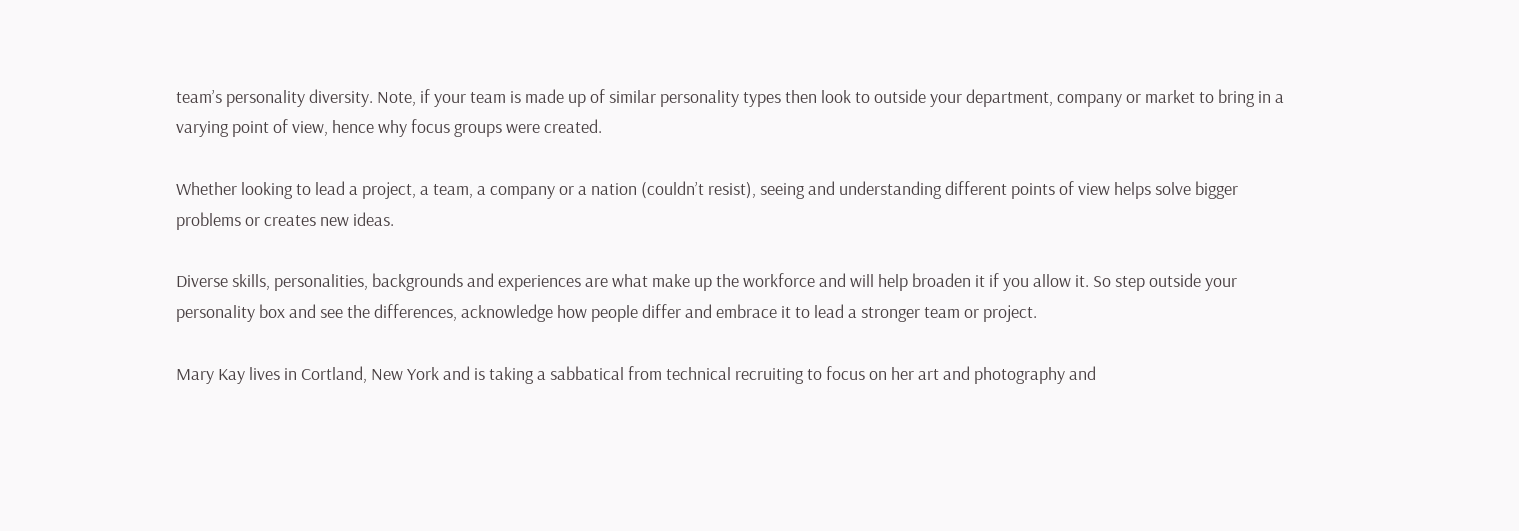team’s personality diversity. Note, if your team is made up of similar personality types then look to outside your department, company or market to bring in a varying point of view, hence why focus groups were created.

Whether looking to lead a project, a team, a company or a nation (couldn’t resist), seeing and understanding different points of view helps solve bigger problems or creates new ideas.

Diverse skills, personalities, backgrounds and experiences are what make up the workforce and will help broaden it if you allow it. So step outside your personality box and see the differences, acknowledge how people differ and embrace it to lead a stronger team or project.

Mary Kay lives in Cortland, New York and is taking a sabbatical from technical recruiting to focus on her art and photography and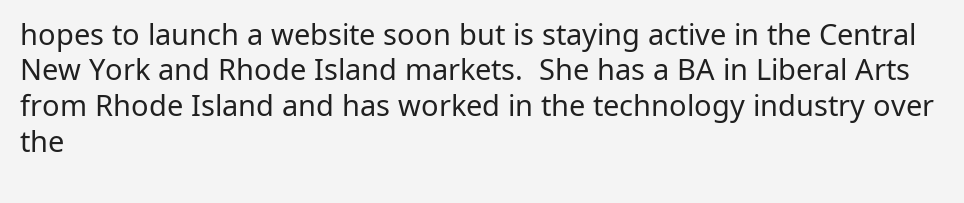hopes to launch a website soon but is staying active in the Central New York and Rhode Island markets.  She has a BA in Liberal Arts from Rhode Island and has worked in the technology industry over the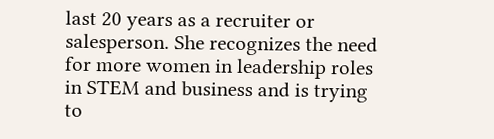last 20 years as a recruiter or salesperson. She recognizes the need for more women in leadership roles in STEM and business and is trying to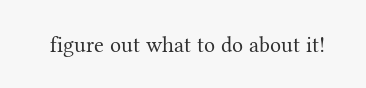figure out what to do about it!